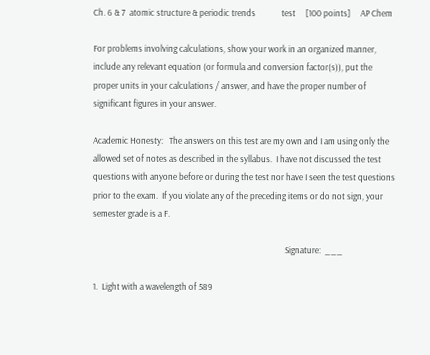Ch. 6 & 7  atomic structure & periodic trends             test     [100 points]     AP Chem

For problems involving calculations, show your work in an organized manner, include any relevant equation (or formula and conversion factor(s)), put the proper units in your calculations / answer, and have the proper number of significant figures in your answer.

Academic Honesty:   The answers on this test are my own and I am using only the allowed set of notes as described in the syllabus.  I have not discussed the test questions with anyone before or during the test nor have I seen the test questions prior to the exam.  If you violate any of the preceding items or do not sign, your semester grade is a F.

                                                                                                Signature:  ___

1.  Light with a wavelength of 589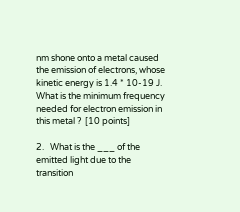nm shone onto a metal caused the emission of electrons, whose kinetic energy is 1.4 * 10-19 J.  What is the minimum frequency needed for electron emission in this metal ?  [10 points]

2.   What is the ___ of the emitted light due to the transition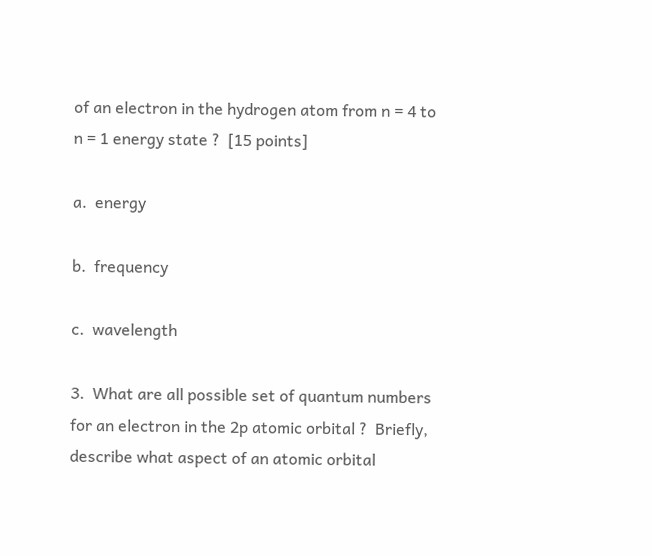of an electron in the hydrogen atom from n = 4 to n = 1 energy state ?  [15 points]

a.  energy

b.  frequency

c.  wavelength

3.  What are all possible set of quantum numbers for an electron in the 2p atomic orbital ?  Briefly, describe what aspect of an atomic orbital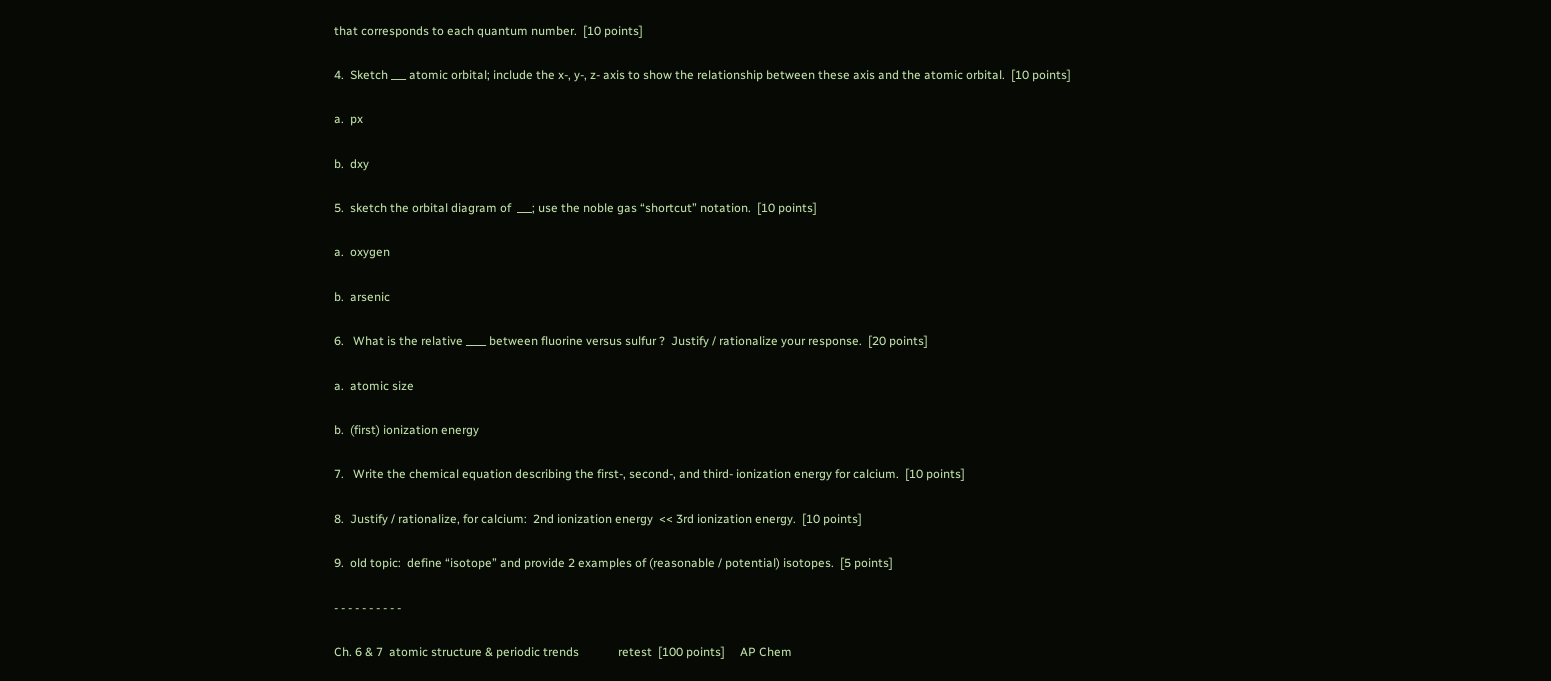that corresponds to each quantum number.  [10 points]

4.  Sketch ___ atomic orbital; include the x-, y-, z- axis to show the relationship between these axis and the atomic orbital.  [10 points]

a.  px

b.  dxy

5.  sketch the orbital diagram of  ___; use the noble gas “shortcut” notation.  [10 points]

a.  oxygen

b.  arsenic

6.   What is the relative ____ between fluorine versus sulfur ?  Justify / rationalize your response.  [20 points]

a.  atomic size

b.  (first) ionization energy

7.   Write the chemical equation describing the first-, second-, and third- ionization energy for calcium.  [10 points]

8.  Justify / rationalize, for calcium:  2nd ionization energy  << 3rd ionization energy.  [10 points]

9.  old topic:  define “isotope” and provide 2 examples of (reasonable / potential) isotopes.  [5 points]

- - - - - - - - - -

Ch. 6 & 7  atomic structure & periodic trends             retest  [100 points]     AP Chem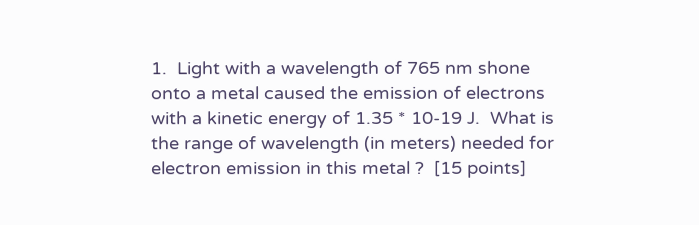1.  Light with a wavelength of 765 nm shone onto a metal caused the emission of electrons with a kinetic energy of 1.35 * 10-19 J.  What is the range of wavelength (in meters) needed for electron emission in this metal ?  [15 points]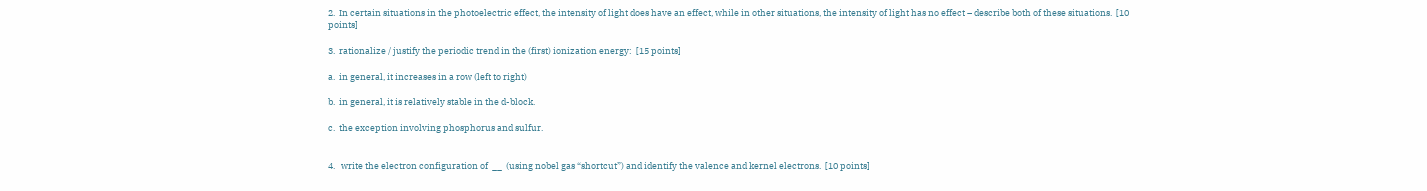2.  In certain situations in the photoelectric effect, the intensity of light does have an effect, while in other situations, the intensity of light has no effect – describe both of these situations.  [10 points]

3.  rationalize / justify the periodic trend in the (first) ionization energy:  [15 points]

a.  in general, it increases in a row (left to right)

b.  in general, it is relatively stable in the d-block.

c.  the exception involving phosphorus and sulfur.


4.   write the electron configuration of  __  (using nobel gas “shortcut”) and identify the valence and kernel electrons.  [10 points]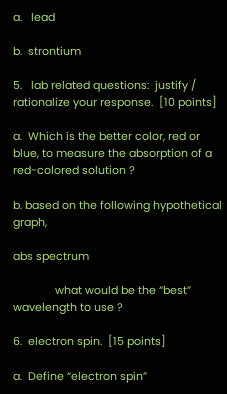a.   lead

b.  strontium

5.   lab related questions:  justify / rationalize your response.  [10 points]

a.  Which is the better color, red or blue, to measure the absorption of a red-colored solution ?

b. based on the following hypothetical graph,

abs spectrum

              what would be the “best” wavelength to use ?

6.  electron spin.  [15 points]

a.  Define “electron spin”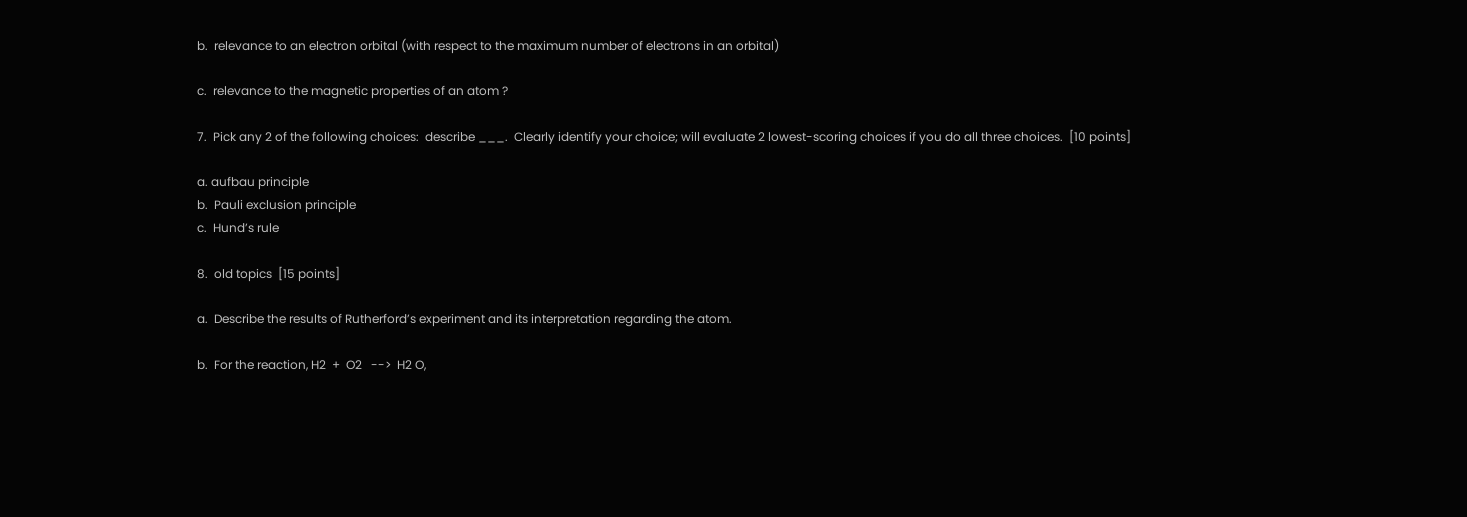b.  relevance to an electron orbital (with respect to the maximum number of electrons in an orbital)

c.  relevance to the magnetic properties of an atom ?

7.  Pick any 2 of the following choices:  describe ___.  Clearly identify your choice; will evaluate 2 lowest-scoring choices if you do all three choices.  [10 points]

a. aufbau principle
b.  Pauli exclusion principle
c.  Hund’s rule

8.  old topics  [15 points]

a.  Describe the results of Rutherford’s experiment and its interpretation regarding the atom.

b.  For the reaction, H2  +  O2   -->  H2 O,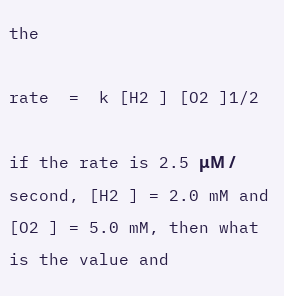the

rate  =  k [H2 ] [O2 ]1/2

if the rate is 2.5 μM / second, [H2 ] = 2.0 mM and [O2 ] = 5.0 mM, then what is the value and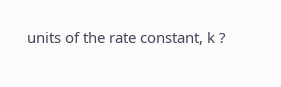units of the rate constant, k ?